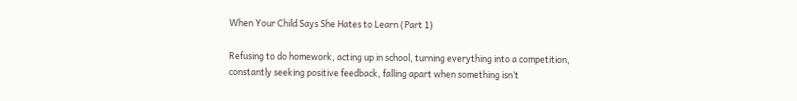When Your Child Says She Hates to Learn (Part 1)

Refusing to do homework, acting up in school, turning everything into a competition, constantly seeking positive feedback, falling apart when something isn’t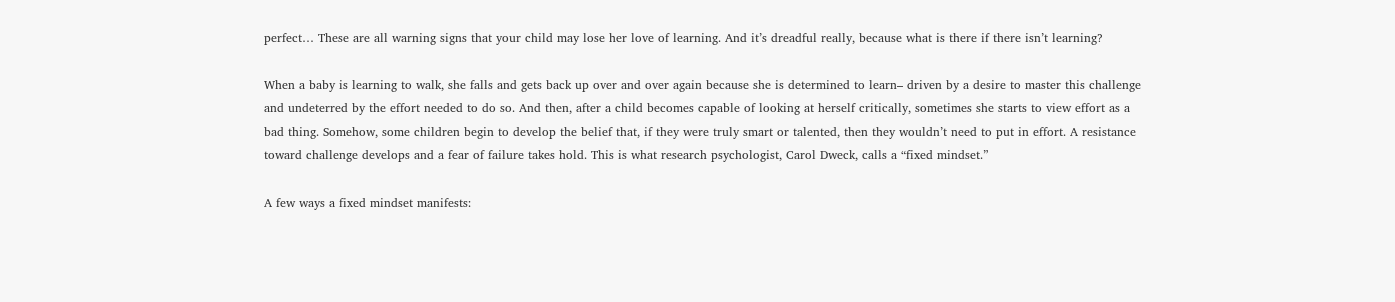perfect… These are all warning signs that your child may lose her love of learning. And it’s dreadful really, because what is there if there isn’t learning?

When a baby is learning to walk, she falls and gets back up over and over again because she is determined to learn– driven by a desire to master this challenge and undeterred by the effort needed to do so. And then, after a child becomes capable of looking at herself critically, sometimes she starts to view effort as a bad thing. Somehow, some children begin to develop the belief that, if they were truly smart or talented, then they wouldn’t need to put in effort. A resistance toward challenge develops and a fear of failure takes hold. This is what research psychologist, Carol Dweck, calls a “fixed mindset.”

A few ways a fixed mindset manifests: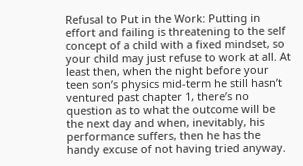Refusal to Put in the Work: Putting in effort and failing is threatening to the self concept of a child with a fixed mindset, so your child may just refuse to work at all. At least then, when the night before your teen son’s physics mid-term he still hasn’t ventured past chapter 1, there’s no question as to what the outcome will be the next day and when, inevitably, his performance suffers, then he has the handy excuse of not having tried anyway.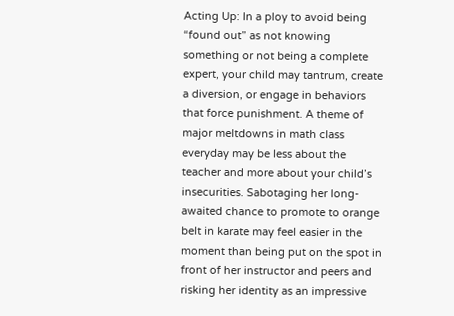Acting Up: In a ploy to avoid being “found out” as not knowing something or not being a complete expert, your child may tantrum, create a diversion, or engage in behaviors that force punishment. A theme of major meltdowns in math class everyday may be less about the teacher and more about your child’s insecurities. Sabotaging her long-awaited chance to promote to orange belt in karate may feel easier in the moment than being put on the spot in front of her instructor and peers and risking her identity as an impressive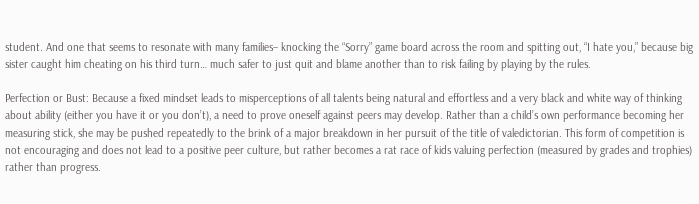student. And one that seems to resonate with many families– knocking the “Sorry” game board across the room and spitting out, “I hate you,” because big sister caught him cheating on his third turn… much safer to just quit and blame another than to risk failing by playing by the rules.

Perfection or Bust: Because a fixed mindset leads to misperceptions of all talents being natural and effortless and a very black and white way of thinking about ability (either you have it or you don’t), a need to prove oneself against peers may develop. Rather than a child’s own performance becoming her measuring stick, she may be pushed repeatedly to the brink of a major breakdown in her pursuit of the title of valedictorian. This form of competition is not encouraging and does not lead to a positive peer culture, but rather becomes a rat race of kids valuing perfection (measured by grades and trophies) rather than progress.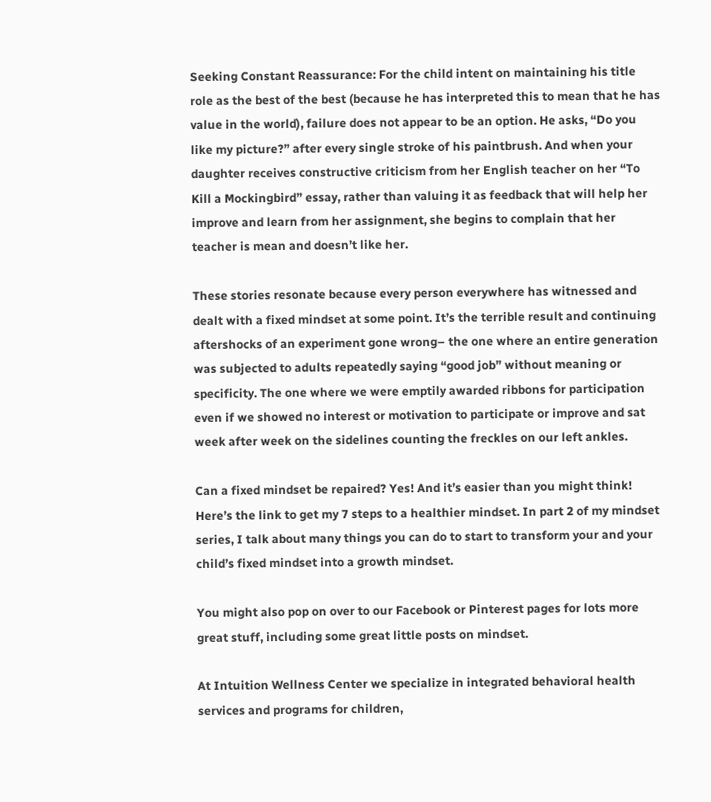Seeking Constant Reassurance: For the child intent on maintaining his title role as the best of the best (because he has interpreted this to mean that he has value in the world), failure does not appear to be an option. He asks, “Do you like my picture?” after every single stroke of his paintbrush. And when your daughter receives constructive criticism from her English teacher on her “To Kill a Mockingbird” essay, rather than valuing it as feedback that will help her improve and learn from her assignment, she begins to complain that her teacher is mean and doesn’t like her.

These stories resonate because every person everywhere has witnessed and dealt with a fixed mindset at some point. It’s the terrible result and continuing aftershocks of an experiment gone wrong– the one where an entire generation was subjected to adults repeatedly saying “good job” without meaning or specificity. The one where we were emptily awarded ribbons for participation even if we showed no interest or motivation to participate or improve and sat week after week on the sidelines counting the freckles on our left ankles.

Can a fixed mindset be repaired? Yes! And it’s easier than you might think! Here’s the link to get my 7 steps to a healthier mindset. In part 2 of my mindset series, I talk about many things you can do to start to transform your and your child’s fixed mindset into a growth mindset.

You might also pop on over to our Facebook or Pinterest pages for lots more great stuff, including some great little posts on mindset.

At Intuition Wellness Center we specialize in integrated behavioral health services and programs for children,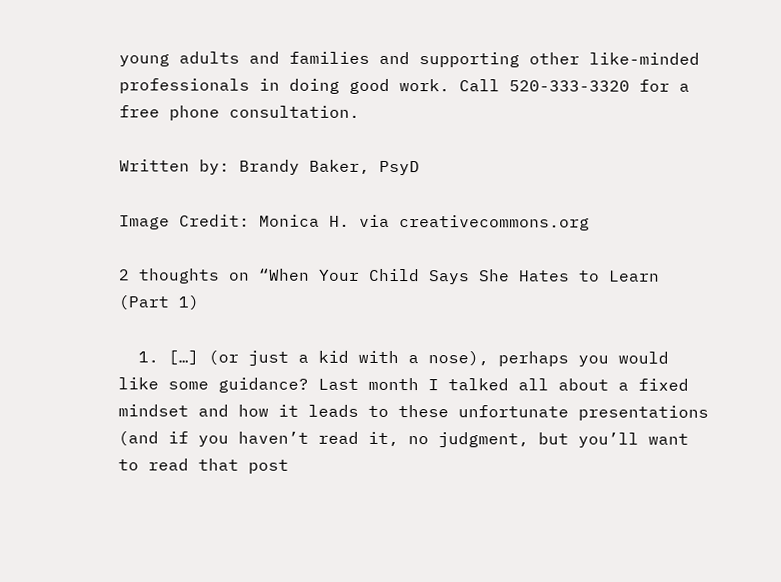young adults and families and supporting other like-minded professionals in doing good work. Call 520-333-3320 for a free phone consultation.

Written by: Brandy Baker, PsyD

Image Credit: Monica H. via creativecommons.org

2 thoughts on “When Your Child Says She Hates to Learn (Part 1)

  1. […] (or just a kid with a nose), perhaps you would like some guidance? Last month I talked all about a fixed mindset and how it leads to these unfortunate presentations (and if you haven’t read it, no judgment, but you’ll want to read that post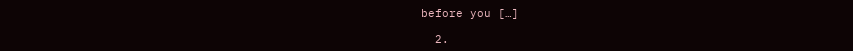before you […]

  2.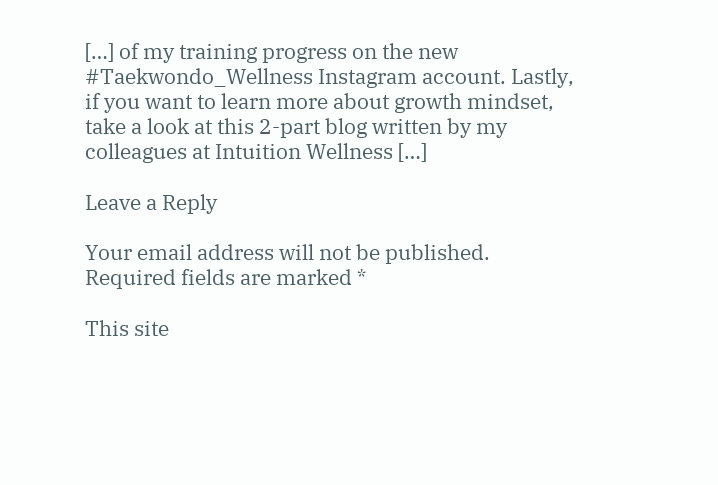[…] of my training progress on the new  #Taekwondo_Wellness Instagram account. Lastly, if you want to learn more about growth mindset, take a look at this 2-part blog written by my colleagues at Intuition Wellness […]

Leave a Reply

Your email address will not be published. Required fields are marked *

This site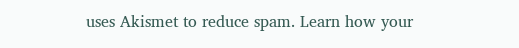uses Akismet to reduce spam. Learn how your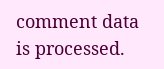comment data is processed.